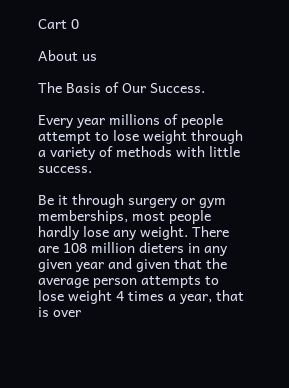Cart 0

About us

The Basis of Our Success.

Every year millions of people attempt to lose weight through a variety of methods with little success.

Be it through surgery or gym memberships, most people hardly lose any weight. There are 108 million dieters in any given year and given that the average person attempts to lose weight 4 times a year, that is over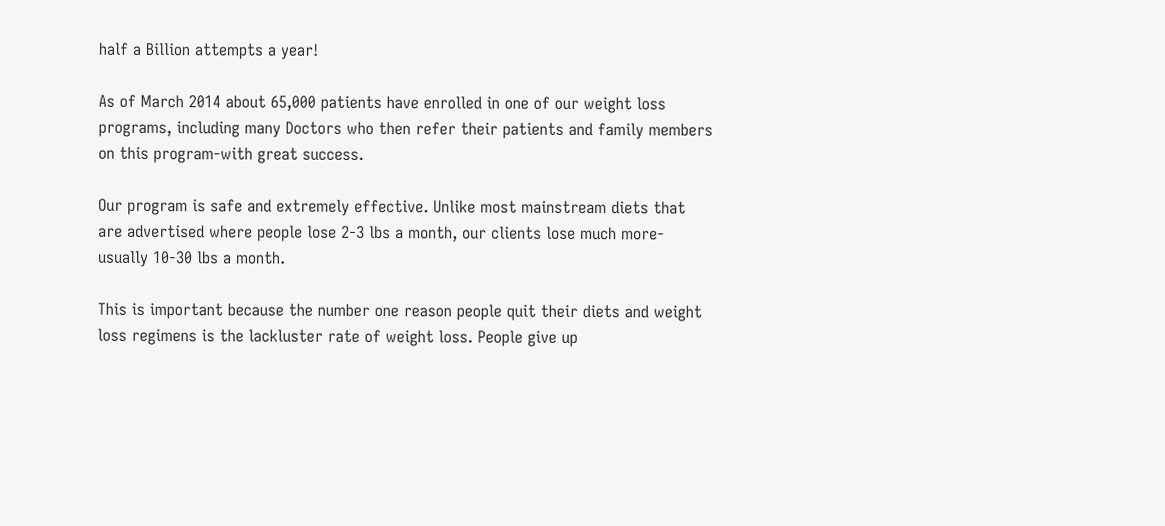half a Billion attempts a year!

As of March 2014 about 65,000 patients have enrolled in one of our weight loss programs, including many Doctors who then refer their patients and family members on this program-with great success.

Our program is safe and extremely effective. Unlike most mainstream diets that are advertised where people lose 2-3 lbs a month, our clients lose much more-usually 10-30 lbs a month.

This is important because the number one reason people quit their diets and weight loss regimens is the lackluster rate of weight loss. People give up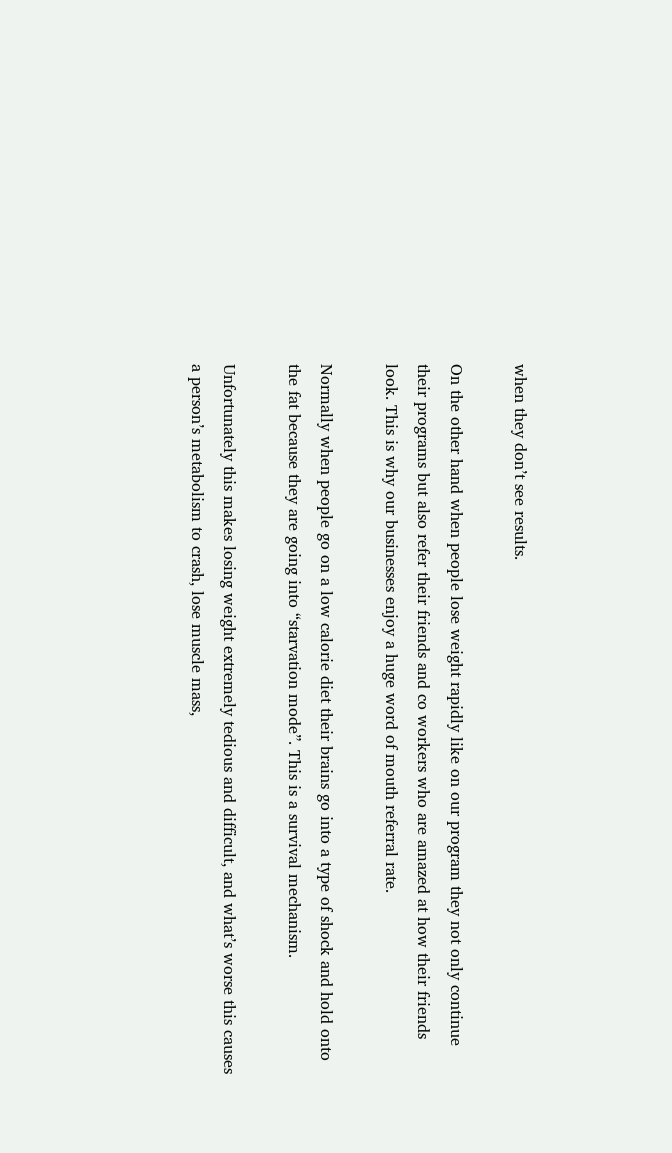when they don’t see results.

On the other hand when people lose weight rapidly like on our program they not only continue their programs but also refer their friends and co workers who are amazed at how their friends look. This is why our businesses enjoy a huge word of mouth referral rate.

Normally when people go on a low calorie diet their brains go into a type of shock and hold onto the fat because they are going into “starvation mode”. This is a survival mechanism.

Unfortunately this makes losing weight extremely tedious and difficult, and what’s worse this causes a person’s metabolism to crash, lose muscle mass,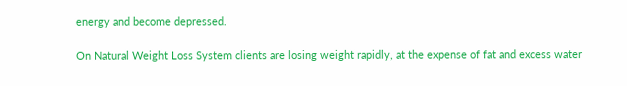energy and become depressed.

On Natural Weight Loss System clients are losing weight rapidly, at the expense of fat and excess water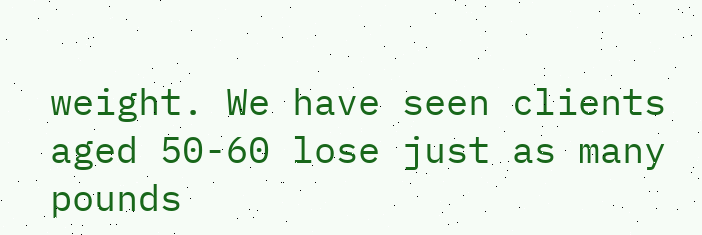weight. We have seen clients aged 50-60 lose just as many pounds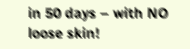in 50 days – with NO loose skin!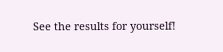See the results for yourself!